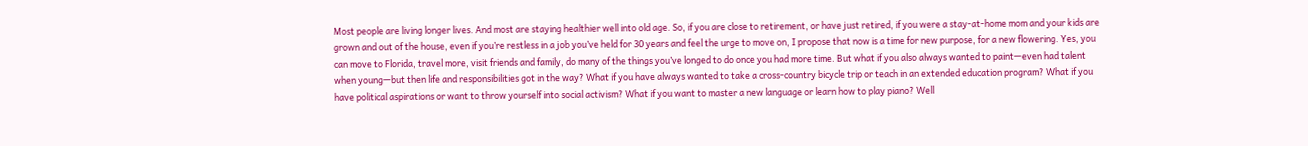Most people are living longer lives. And most are staying healthier well into old age. So, if you are close to retirement, or have just retired, if you were a stay-at-home mom and your kids are grown and out of the house, even if you’re restless in a job you’ve held for 30 years and feel the urge to move on, I propose that now is a time for new purpose, for a new flowering. Yes, you can move to Florida, travel more, visit friends and family, do many of the things you’ve longed to do once you had more time. But what if you also always wanted to paint—even had talent when young—but then life and responsibilities got in the way? What if you have always wanted to take a cross-country bicycle trip or teach in an extended education program? What if you have political aspirations or want to throw yourself into social activism? What if you want to master a new language or learn how to play piano? Well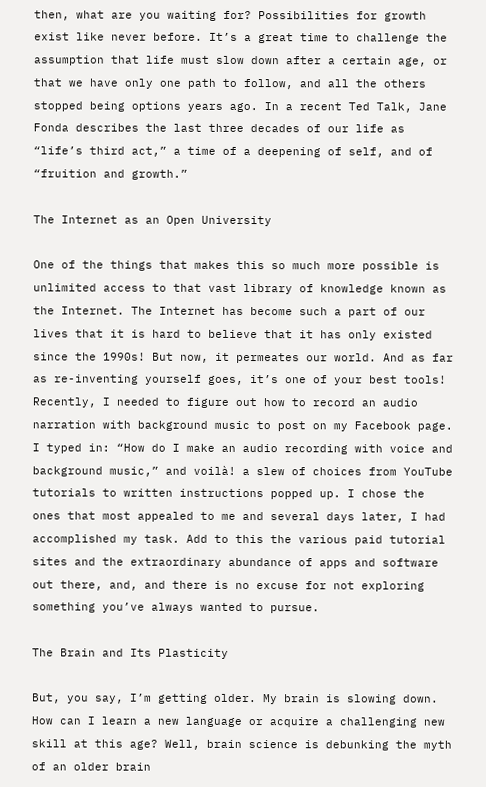then, what are you waiting for? Possibilities for growth exist like never before. It’s a great time to challenge the assumption that life must slow down after a certain age, or that we have only one path to follow, and all the others stopped being options years ago. In a recent Ted Talk, Jane Fonda describes the last three decades of our life as “life’s third act,” a time of a deepening of self, and of “fruition and growth.”

The Internet as an Open University

One of the things that makes this so much more possible is unlimited access to that vast library of knowledge known as the Internet. The Internet has become such a part of our lives that it is hard to believe that it has only existed since the 1990s! But now, it permeates our world. And as far as re-inventing yourself goes, it’s one of your best tools! Recently, I needed to figure out how to record an audio narration with background music to post on my Facebook page. I typed in: “How do I make an audio recording with voice and background music,” and voilà! a slew of choices from YouTube tutorials to written instructions popped up. I chose the ones that most appealed to me and several days later, I had accomplished my task. Add to this the various paid tutorial sites and the extraordinary abundance of apps and software out there, and, and there is no excuse for not exploring something you’ve always wanted to pursue.

The Brain and Its Plasticity

But, you say, I’m getting older. My brain is slowing down. How can I learn a new language or acquire a challenging new skill at this age? Well, brain science is debunking the myth of an older brain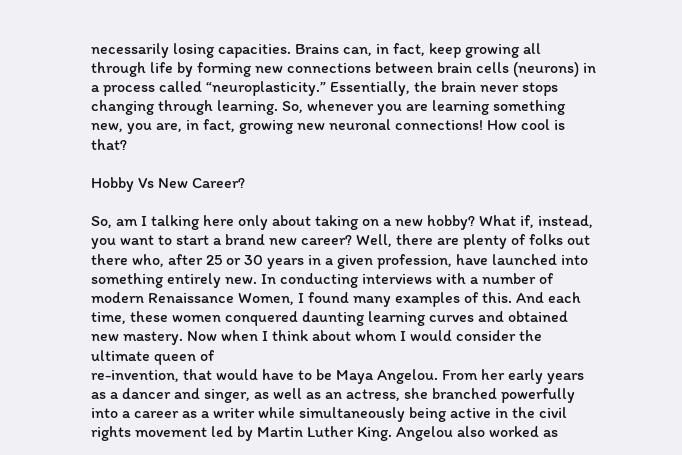necessarily losing capacities. Brains can, in fact, keep growing all through life by forming new connections between brain cells (neurons) in a process called “neuroplasticity.” Essentially, the brain never stops changing through learning. So, whenever you are learning something new, you are, in fact, growing new neuronal connections! How cool is that?

Hobby Vs New Career?

So, am I talking here only about taking on a new hobby? What if, instead, you want to start a brand new career? Well, there are plenty of folks out there who, after 25 or 30 years in a given profession, have launched into something entirely new. In conducting interviews with a number of modern Renaissance Women, I found many examples of this. And each time, these women conquered daunting learning curves and obtained new mastery. Now when I think about whom I would consider the ultimate queen of
re-invention, that would have to be Maya Angelou. From her early years as a dancer and singer, as well as an actress, she branched powerfully into a career as a writer while simultaneously being active in the civil rights movement led by Martin Luther King. Angelou also worked as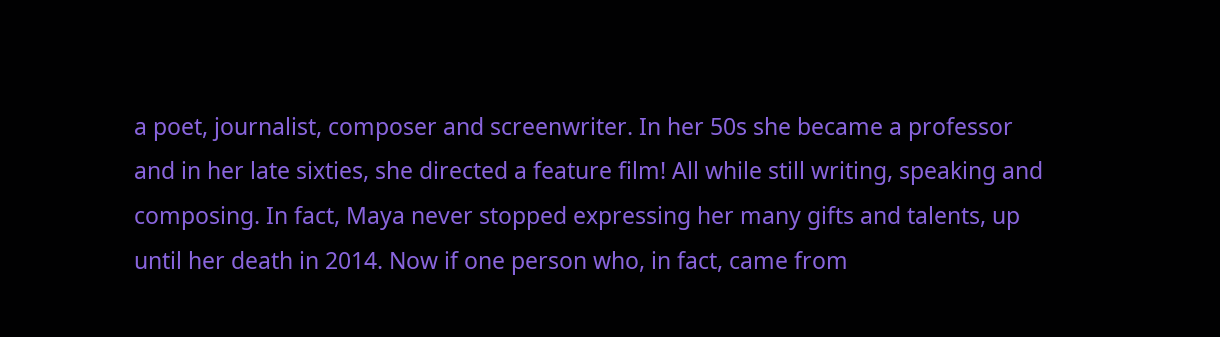a poet, journalist, composer and screenwriter. In her 50s she became a professor and in her late sixties, she directed a feature film! All while still writing, speaking and composing. In fact, Maya never stopped expressing her many gifts and talents, up until her death in 2014. Now if one person who, in fact, came from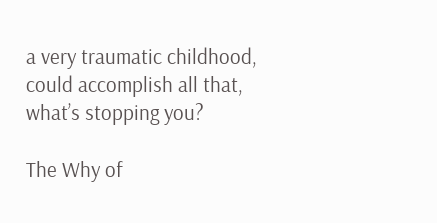a very traumatic childhood, could accomplish all that, what’s stopping you?

The Why of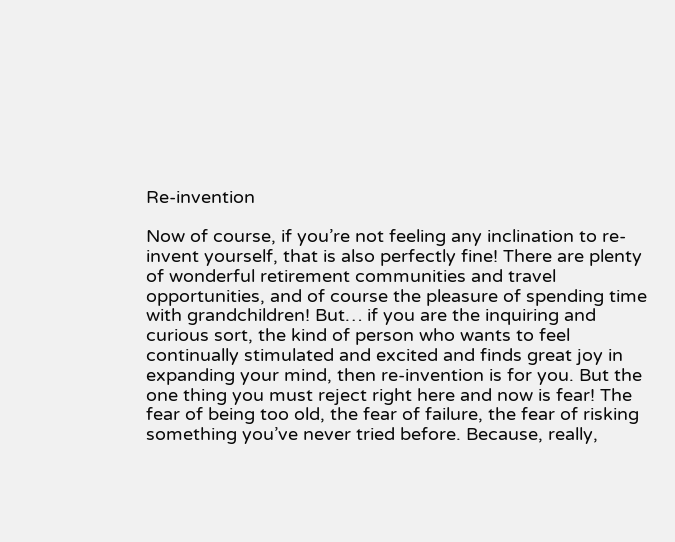Re-invention

Now of course, if you’re not feeling any inclination to re-invent yourself, that is also perfectly fine! There are plenty of wonderful retirement communities and travel opportunities, and of course the pleasure of spending time with grandchildren! But… if you are the inquiring and curious sort, the kind of person who wants to feel continually stimulated and excited and finds great joy in expanding your mind, then re-invention is for you. But the one thing you must reject right here and now is fear! The fear of being too old, the fear of failure, the fear of risking something you’ve never tried before. Because, really,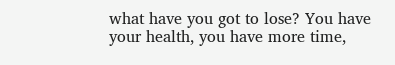what have you got to lose? You have your health, you have more time,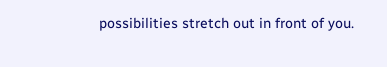possibilities stretch out in front of you.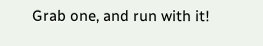Grab one, and run with it!